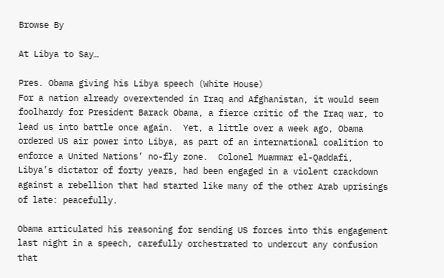Browse By

At Libya to Say…

Pres. Obama giving his Libya speech (White House)
For a nation already overextended in Iraq and Afghanistan, it would seem foolhardy for President Barack Obama, a fierce critic of the Iraq war, to lead us into battle once again.  Yet, a little over a week ago, Obama ordered US air power into Libya, as part of an international coalition to enforce a United Nations’ no-fly zone.  Colonel Muammar el-Qaddafi, Libya’s dictator of forty years, had been engaged in a violent crackdown against a rebellion that had started like many of the other Arab uprisings of late: peacefully.

Obama articulated his reasoning for sending US forces into this engagement last night in a speech, carefully orchestrated to undercut any confusion that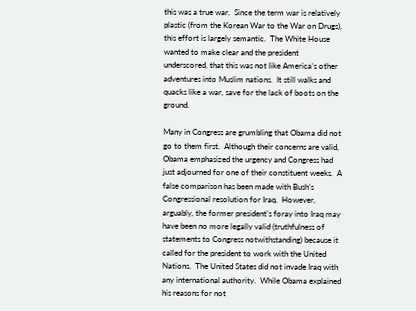this was a true war.  Since the term war is relatively plastic (from the Korean War to the War on Drugs), this effort is largely semantic.  The White House wanted to make clear and the president underscored, that this was not like America’s other adventures into Muslim nations.  It still walks and quacks like a war, save for the lack of boots on the ground.

Many in Congress are grumbling that Obama did not go to them first.  Although their concerns are valid, Obama emphasized the urgency and Congress had just adjourned for one of their constituent weeks.  A false comparison has been made with Bush’s Congressional resolution for Iraq.  However, arguably, the former president’s foray into Iraq may have been no more legally valid (truthfulness of statements to Congress notwithstanding) because it called for the president to work with the United Nations.  The United States did not invade Iraq with any international authority.  While Obama explained his reasons for not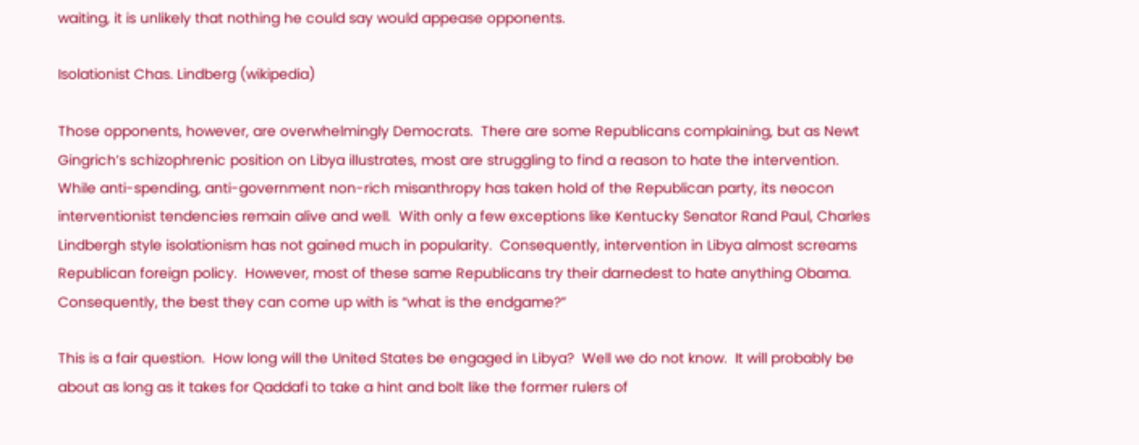waiting, it is unlikely that nothing he could say would appease opponents.

Isolationist Chas. Lindberg (wikipedia)

Those opponents, however, are overwhelmingly Democrats.  There are some Republicans complaining, but as Newt Gingrich’s schizophrenic position on Libya illustrates, most are struggling to find a reason to hate the intervention.  While anti-spending, anti-government non-rich misanthropy has taken hold of the Republican party, its neocon interventionist tendencies remain alive and well.  With only a few exceptions like Kentucky Senator Rand Paul, Charles Lindbergh style isolationism has not gained much in popularity.  Consequently, intervention in Libya almost screams Republican foreign policy.  However, most of these same Republicans try their darnedest to hate anything Obama.  Consequently, the best they can come up with is “what is the endgame?”

This is a fair question.  How long will the United States be engaged in Libya?  Well we do not know.  It will probably be about as long as it takes for Qaddafi to take a hint and bolt like the former rulers of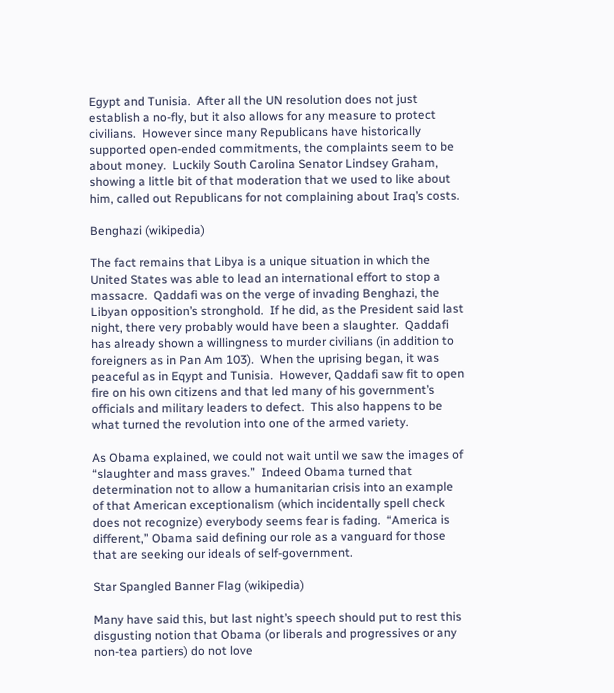Egypt and Tunisia.  After all the UN resolution does not just establish a no-fly, but it also allows for any measure to protect civilians.  However since many Republicans have historically supported open-ended commitments, the complaints seem to be about money.  Luckily South Carolina Senator Lindsey Graham, showing a little bit of that moderation that we used to like about him, called out Republicans for not complaining about Iraq’s costs.

Benghazi (wikipedia)

The fact remains that Libya is a unique situation in which the United States was able to lead an international effort to stop a massacre.  Qaddafi was on the verge of invading Benghazi, the Libyan opposition’s stronghold.  If he did, as the President said last night, there very probably would have been a slaughter.  Qaddafi has already shown a willingness to murder civilians (in addition to foreigners as in Pan Am 103).  When the uprising began, it was peaceful as in Eqypt and Tunisia.  However, Qaddafi saw fit to open fire on his own citizens and that led many of his government’s officials and military leaders to defect.  This also happens to be what turned the revolution into one of the armed variety.

As Obama explained, we could not wait until we saw the images of “slaughter and mass graves.”  Indeed Obama turned that determination not to allow a humanitarian crisis into an example of that American exceptionalism (which incidentally spell check does not recognize) everybody seems fear is fading.  “America is different,” Obama said defining our role as a vanguard for those that are seeking our ideals of self-government.

Star Spangled Banner Flag (wikipedia)

Many have said this, but last night’s speech should put to rest this disgusting notion that Obama (or liberals and progressives or any non-tea partiers) do not love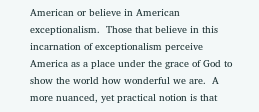American or believe in American exceptionalism.  Those that believe in this incarnation of exceptionalism perceive America as a place under the grace of God to show the world how wonderful we are.  A more nuanced, yet practical notion is that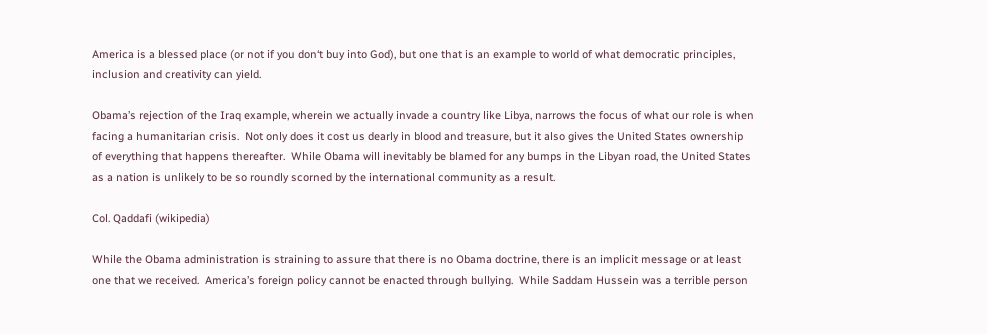America is a blessed place (or not if you don‘t buy into God), but one that is an example to world of what democratic principles, inclusion and creativity can yield.

Obama’s rejection of the Iraq example, wherein we actually invade a country like Libya, narrows the focus of what our role is when facing a humanitarian crisis.  Not only does it cost us dearly in blood and treasure, but it also gives the United States ownership of everything that happens thereafter.  While Obama will inevitably be blamed for any bumps in the Libyan road, the United States as a nation is unlikely to be so roundly scorned by the international community as a result.

Col. Qaddafi (wikipedia)

While the Obama administration is straining to assure that there is no Obama doctrine, there is an implicit message or at least one that we received.  America’s foreign policy cannot be enacted through bullying.  While Saddam Hussein was a terrible person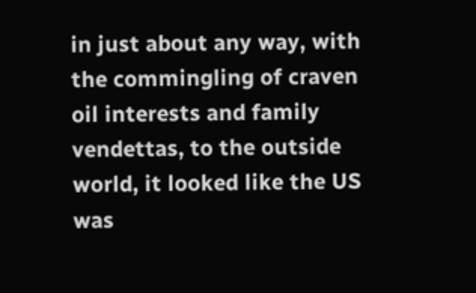in just about any way, with the commingling of craven oil interests and family vendettas, to the outside world, it looked like the US was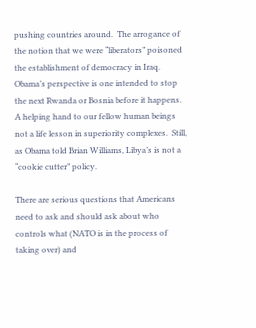pushing countries around.  The arrogance of the notion that we were “liberators” poisoned the establishment of democracy in Iraq.  Obama’s perspective is one intended to stop the next Rwanda or Bosnia before it happens.  A helping hand to our fellow human beings not a life lesson in superiority complexes.  Still, as Obama told Brian Williams, Libya’s is not a “cookie cutter” policy.

There are serious questions that Americans need to ask and should ask about who controls what (NATO is in the process of taking over) and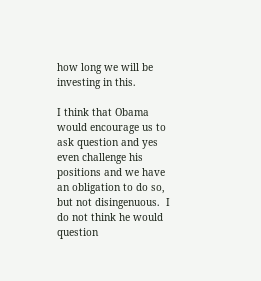how long we will be investing in this.

I think that Obama would encourage us to ask question and yes even challenge his positions and we have an obligation to do so, but not disingenuous.  I do not think he would question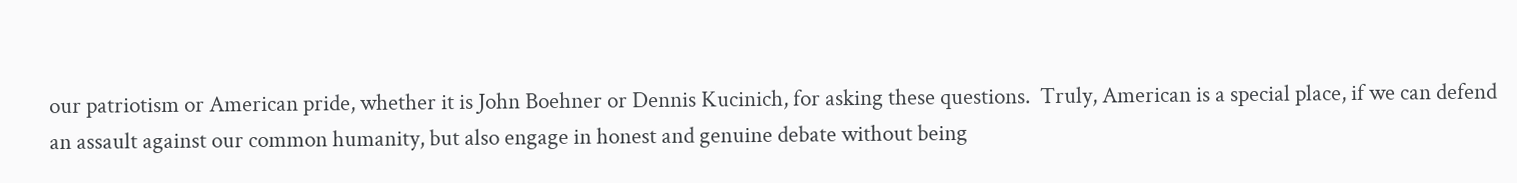our patriotism or American pride, whether it is John Boehner or Dennis Kucinich, for asking these questions.  Truly, American is a special place, if we can defend an assault against our common humanity, but also engage in honest and genuine debate without being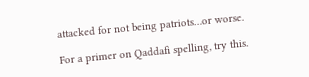attacked for not being patriots…or worse.

For a primer on Qaddafi spelling, try this.